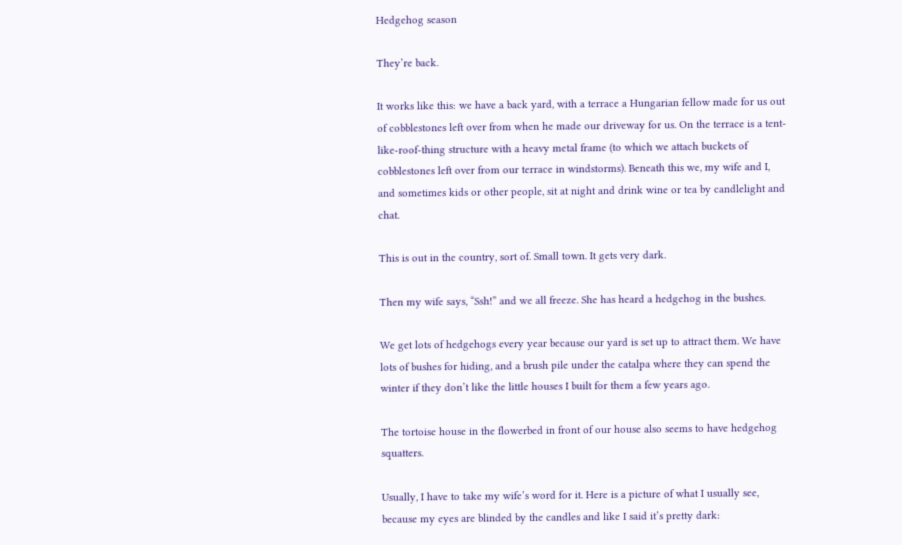Hedgehog season

They’re back.

It works like this: we have a back yard, with a terrace a Hungarian fellow made for us out of cobblestones left over from when he made our driveway for us. On the terrace is a tent-like-roof-thing structure with a heavy metal frame (to which we attach buckets of cobblestones left over from our terrace in windstorms). Beneath this we, my wife and I, and sometimes kids or other people, sit at night and drink wine or tea by candlelight and chat.

This is out in the country, sort of. Small town. It gets very dark.

Then my wife says, “Ssh!” and we all freeze. She has heard a hedgehog in the bushes.

We get lots of hedgehogs every year because our yard is set up to attract them. We have lots of bushes for hiding, and a brush pile under the catalpa where they can spend the winter if they don’t like the little houses I built for them a few years ago.

The tortoise house in the flowerbed in front of our house also seems to have hedgehog squatters.

Usually, I have to take my wife’s word for it. Here is a picture of what I usually see, because my eyes are blinded by the candles and like I said it’s pretty dark: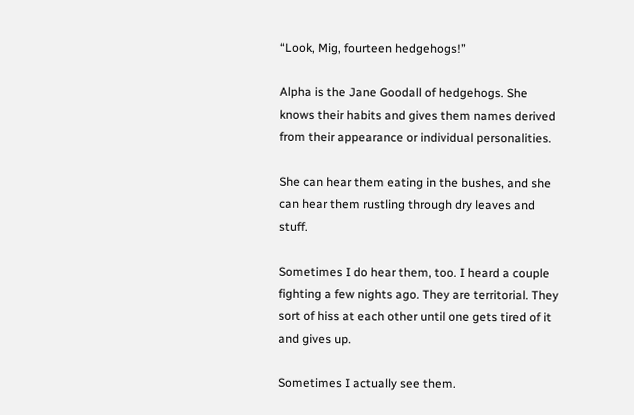“Look, Mig, fourteen hedgehogs!”

Alpha is the Jane Goodall of hedgehogs. She knows their habits and gives them names derived from their appearance or individual personalities.

She can hear them eating in the bushes, and she can hear them rustling through dry leaves and stuff.

Sometimes I do hear them, too. I heard a couple fighting a few nights ago. They are territorial. They sort of hiss at each other until one gets tired of it and gives up.

Sometimes I actually see them.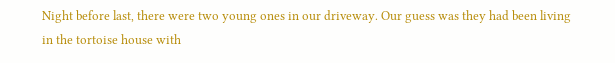Night before last, there were two young ones in our driveway. Our guess was they had been living in the tortoise house with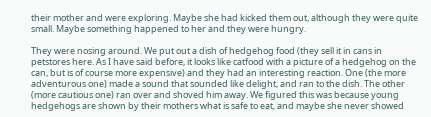their mother and were exploring. Maybe she had kicked them out, although they were quite small. Maybe something happened to her and they were hungry.

They were nosing around. We put out a dish of hedgehog food (they sell it in cans in petstores here. As I have said before, it looks like catfood with a picture of a hedgehog on the can, but is of course more expensive) and they had an interesting reaction. One (the more adventurous one) made a sound that sounded like delight, and ran to the dish. The other (more cautious one) ran over and shoved him away. We figured this was because young hedgehogs are shown by their mothers what is safe to eat, and maybe she never showed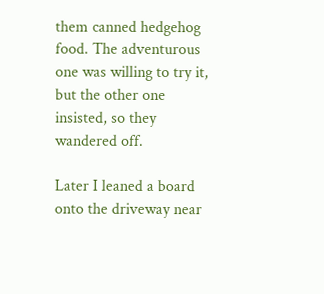them canned hedgehog food. The adventurous one was willing to try it, but the other one insisted, so they wandered off.

Later I leaned a board onto the driveway near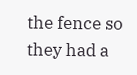the fence so they had a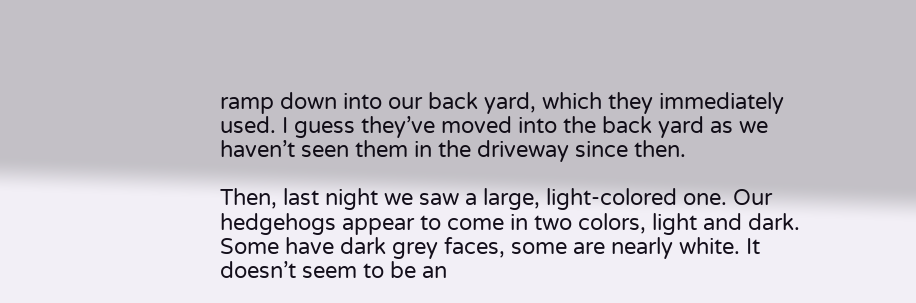ramp down into our back yard, which they immediately used. I guess they’ve moved into the back yard as we haven’t seen them in the driveway since then.

Then, last night we saw a large, light-colored one. Our hedgehogs appear to come in two colors, light and dark. Some have dark grey faces, some are nearly white. It doesn’t seem to be an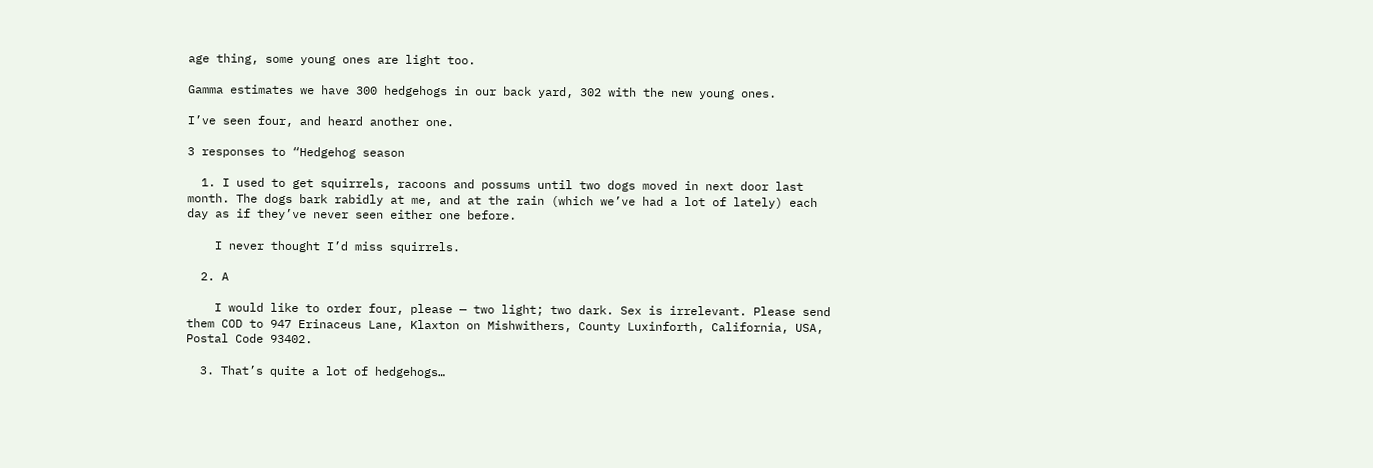age thing, some young ones are light too.

Gamma estimates we have 300 hedgehogs in our back yard, 302 with the new young ones.

I’ve seen four, and heard another one.

3 responses to “Hedgehog season

  1. I used to get squirrels, racoons and possums until two dogs moved in next door last month. The dogs bark rabidly at me, and at the rain (which we’ve had a lot of lately) each day as if they’ve never seen either one before.

    I never thought I’d miss squirrels.

  2. A

    I would like to order four, please — two light; two dark. Sex is irrelevant. Please send them COD to 947 Erinaceus Lane, Klaxton on Mishwithers, County Luxinforth, California, USA, Postal Code 93402.

  3. That’s quite a lot of hedgehogs…